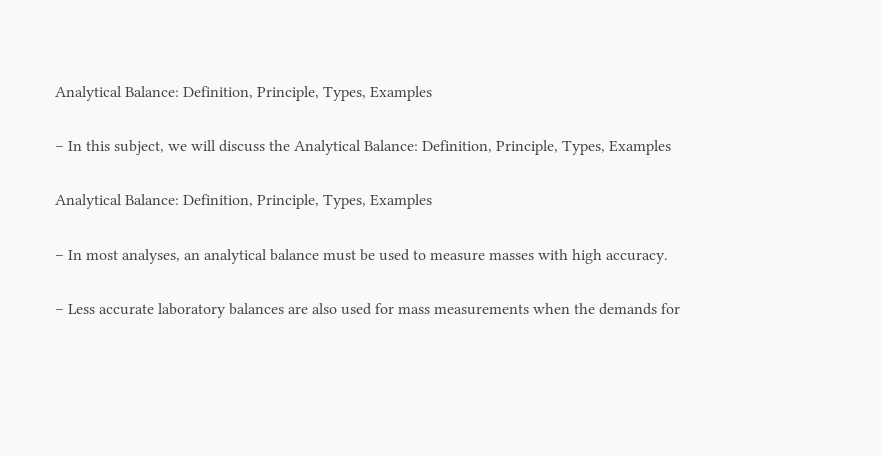Analytical Balance: Definition, Principle, Types, Examples

– In this subject, we will discuss the Analytical Balance: Definition, Principle, Types, Examples

Analytical Balance: Definition, Principle, Types, Examples

– In most analyses, an analytical balance must be used to measure masses with high accuracy.

– Less accurate laboratory balances are also used for mass measurements when the demands for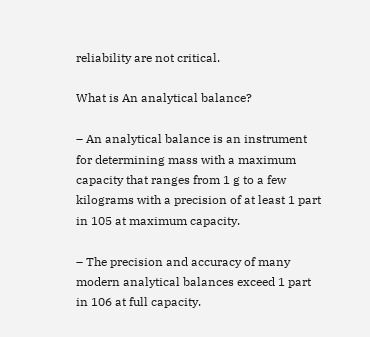reliability are not critical.

What is An analytical balance?

– An analytical balance is an instrument for determining mass with a maximum capacity that ranges from 1 g to a few kilograms with a precision of at least 1 part in 105 at maximum capacity.

– The precision and accuracy of many modern analytical balances exceed 1 part in 106 at full capacity.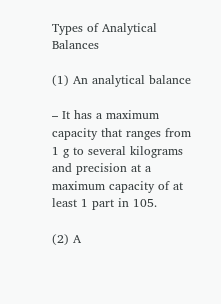Types of Analytical Balances

(1) An analytical balance

– It has a maximum capacity that ranges from 1 g to several kilograms and precision at a maximum capacity of at least 1 part in 105.

(2) A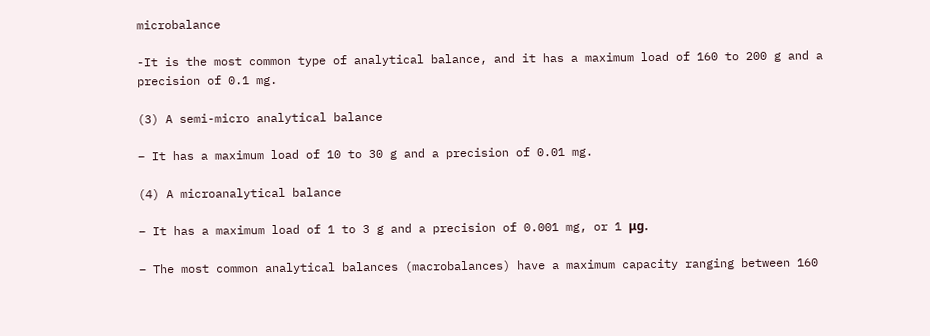microbalance

-It is the most common type of analytical balance, and it has a maximum load of 160 to 200 g and a precision of 0.1 mg.

(3) A semi-micro analytical balance

– It has a maximum load of 10 to 30 g and a precision of 0.01 mg.

(4) A microanalytical balance

– It has a maximum load of 1 to 3 g and a precision of 0.001 mg, or 1 μg.

– The most common analytical balances (macrobalances) have a maximum capacity ranging between 160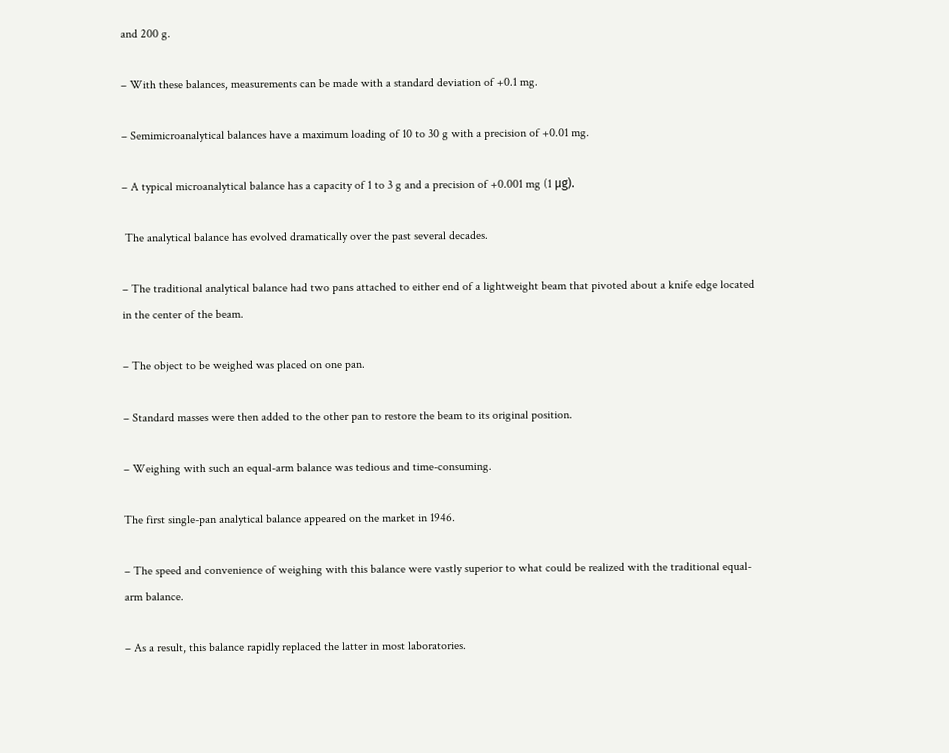and 200 g.

– With these balances, measurements can be made with a standard deviation of +0.1 mg.

– Semimicroanalytical balances have a maximum loading of 10 to 30 g with a precision of +0.01 mg.

– A typical microanalytical balance has a capacity of 1 to 3 g and a precision of +0.001 mg (1 μg).

 The analytical balance has evolved dramatically over the past several decades.

– The traditional analytical balance had two pans attached to either end of a lightweight beam that pivoted about a knife edge located in the center of the beam.

– The object to be weighed was placed on one pan.

– Standard masses were then added to the other pan to restore the beam to its original position.

– Weighing with such an equal-arm balance was tedious and time-consuming.

The first single-pan analytical balance appeared on the market in 1946.

– The speed and convenience of weighing with this balance were vastly superior to what could be realized with the traditional equal-arm balance.

– As a result, this balance rapidly replaced the latter in most laboratories.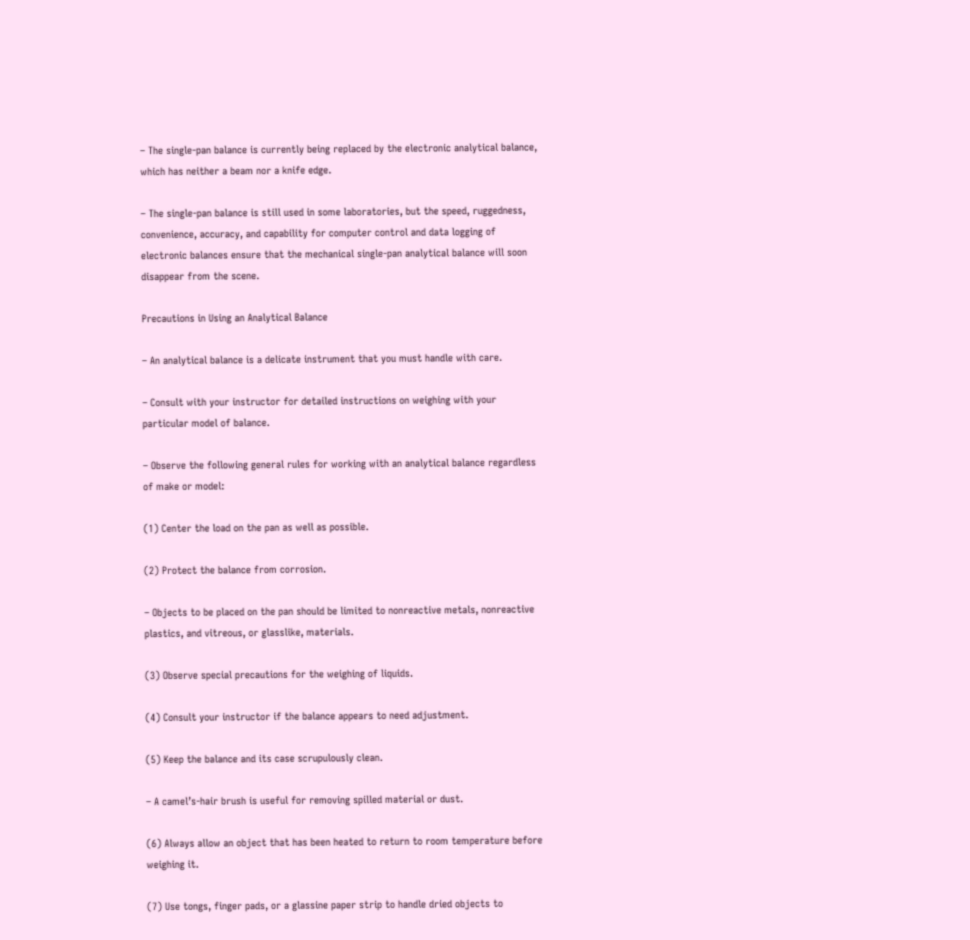– The single-pan balance is currently being replaced by the electronic analytical balance, which has neither a beam nor a knife edge.

– The single-pan balance is still used in some laboratories, but the speed, ruggedness, convenience, accuracy, and capability for computer control and data logging of electronic balances ensure that the mechanical single-pan analytical balance will soon disappear from the scene.

Precautions in Using an Analytical Balance

– An analytical balance is a delicate instrument that you must handle with care.

– Consult with your instructor for detailed instructions on weighing with your particular model of balance.

– Observe the following general rules for working with an analytical balance regardless of make or model:

(1) Center the load on the pan as well as possible.

(2) Protect the balance from corrosion.

– Objects to be placed on the pan should be limited to nonreactive metals, nonreactive plastics, and vitreous, or glasslike, materials.

(3) Observe special precautions for the weighing of liquids.

(4) Consult your instructor if the balance appears to need adjustment.

(5) Keep the balance and its case scrupulously clean.

– A camel’s-hair brush is useful for removing spilled material or dust.

(6) Always allow an object that has been heated to return to room temperature before weighing it.

(7) Use tongs, finger pads, or a glassine paper strip to handle dried objects to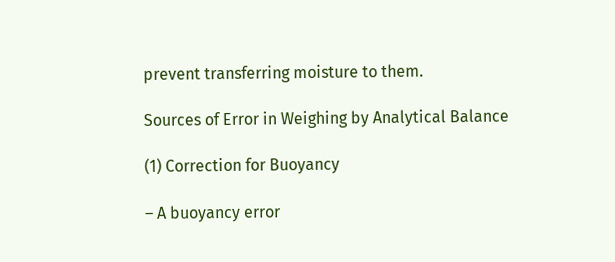prevent transferring moisture to them.

Sources of Error in Weighing by Analytical Balance

(1) Correction for Buoyancy

– A buoyancy error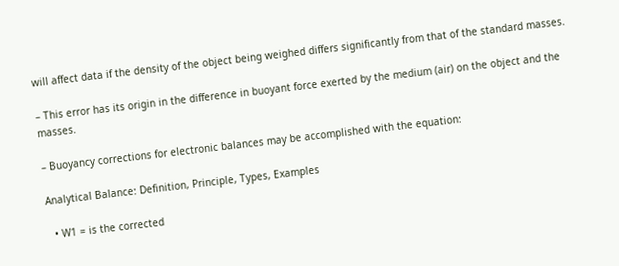will affect data if the density of the object being weighed differs significantly from that of the standard masses.

– This error has its origin in the difference in buoyant force exerted by the medium (air) on the object and the masses.

– Buoyancy corrections for electronic balances may be accomplished with the equation:

Analytical Balance: Definition, Principle, Types, Examples

  • W1 = is the corrected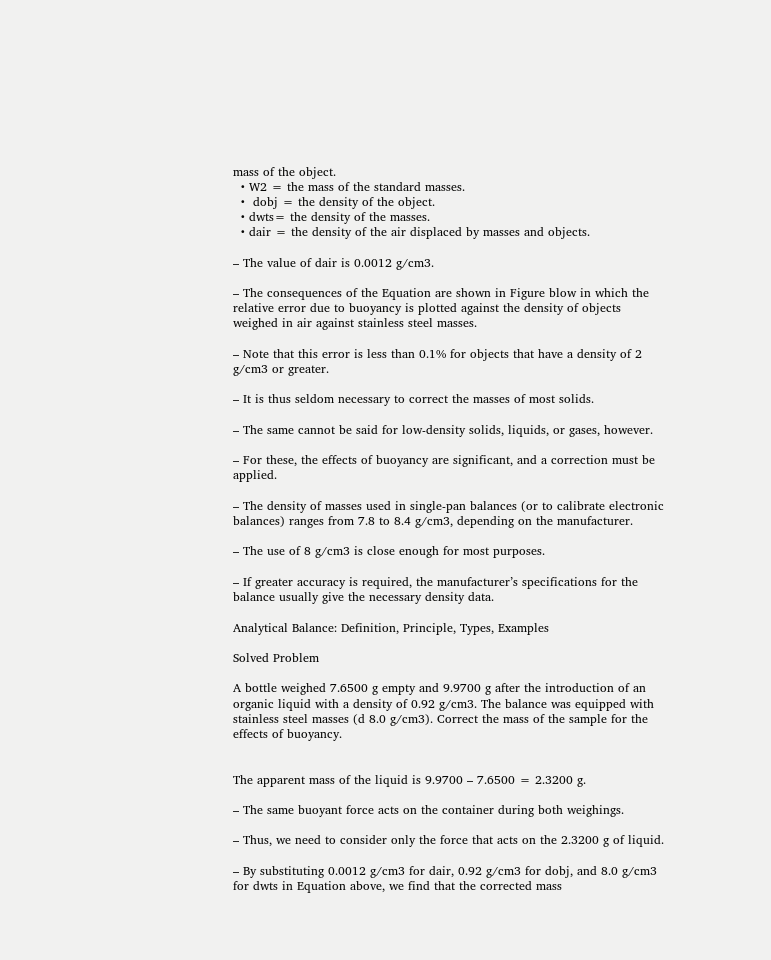mass of the object.
  • W2 = the mass of the standard masses.
  •  dobj = the density of the object.
  • dwts= the density of the masses.
  • dair = the density of the air displaced by masses and objects.

– The value of dair is 0.0012 g/cm3.

– The consequences of the Equation are shown in Figure blow in which the relative error due to buoyancy is plotted against the density of objects weighed in air against stainless steel masses.

– Note that this error is less than 0.1% for objects that have a density of 2 g/cm3 or greater.

– It is thus seldom necessary to correct the masses of most solids.

– The same cannot be said for low-density solids, liquids, or gases, however.

– For these, the effects of buoyancy are significant, and a correction must be applied.

– The density of masses used in single-pan balances (or to calibrate electronic balances) ranges from 7.8 to 8.4 g/cm3, depending on the manufacturer.

– The use of 8 g/cm3 is close enough for most purposes.

– If greater accuracy is required, the manufacturer’s specifications for the balance usually give the necessary density data.

Analytical Balance: Definition, Principle, Types, Examples

Solved Problem

A bottle weighed 7.6500 g empty and 9.9700 g after the introduction of an organic liquid with a density of 0.92 g/cm3. The balance was equipped with stainless steel masses (d 8.0 g/cm3). Correct the mass of the sample for the effects of buoyancy.


The apparent mass of the liquid is 9.9700 – 7.6500 = 2.3200 g.

– The same buoyant force acts on the container during both weighings.

– Thus, we need to consider only the force that acts on the 2.3200 g of liquid.

– By substituting 0.0012 g/cm3 for dair, 0.92 g/cm3 for dobj, and 8.0 g/cm3 for dwts in Equation above, we find that the corrected mass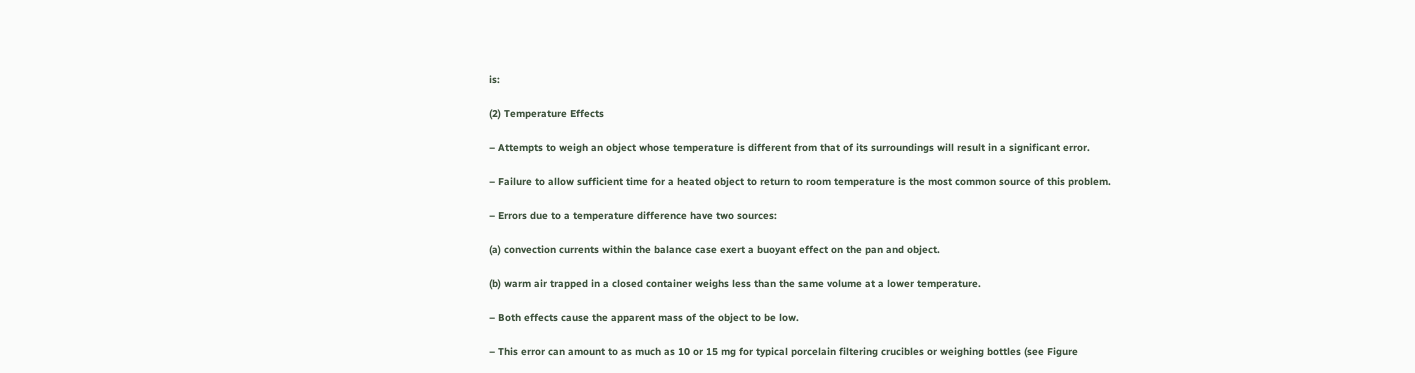is:

(2) Temperature Effects

– Attempts to weigh an object whose temperature is different from that of its surroundings will result in a significant error.

– Failure to allow sufficient time for a heated object to return to room temperature is the most common source of this problem.

– Errors due to a temperature difference have two sources:

(a) convection currents within the balance case exert a buoyant effect on the pan and object.

(b) warm air trapped in a closed container weighs less than the same volume at a lower temperature.

– Both effects cause the apparent mass of the object to be low.

– This error can amount to as much as 10 or 15 mg for typical porcelain filtering crucibles or weighing bottles (see Figure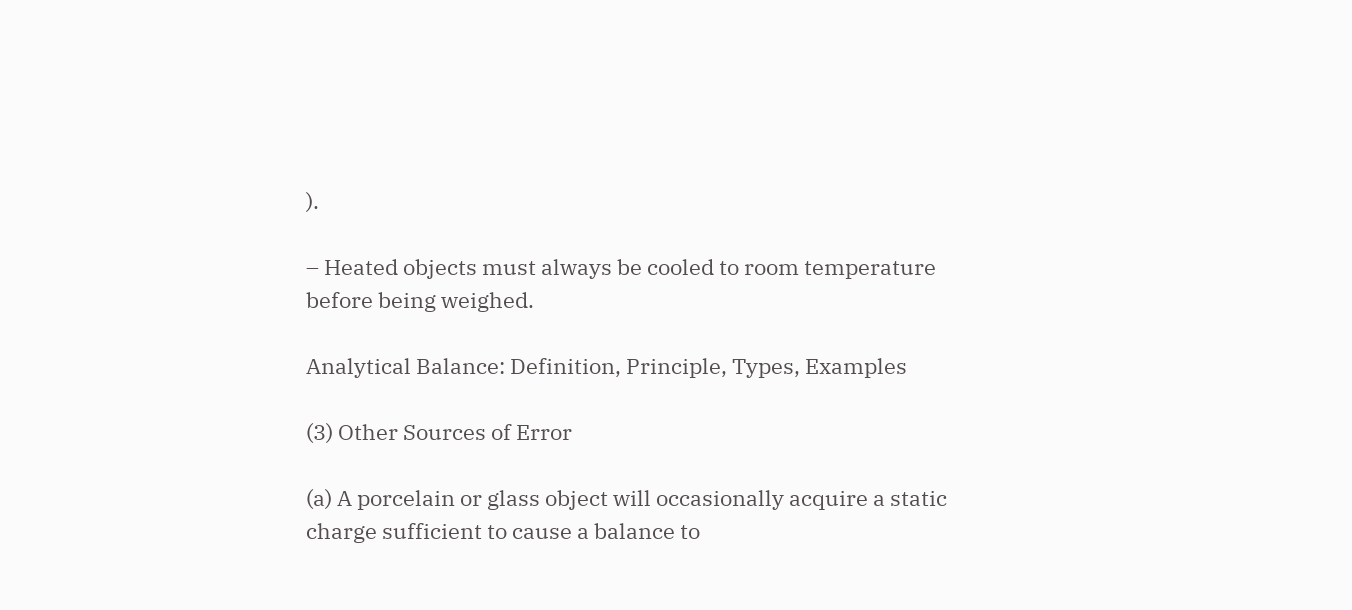).

– Heated objects must always be cooled to room temperature before being weighed.

Analytical Balance: Definition, Principle, Types, Examples

(3) Other Sources of Error

(a) A porcelain or glass object will occasionally acquire a static charge sufficient to cause a balance to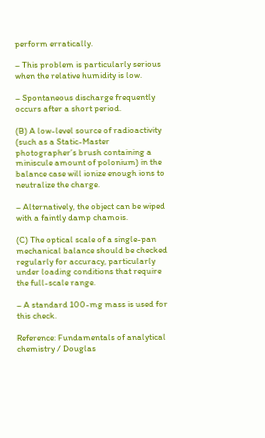perform erratically.

– This problem is particularly serious when the relative humidity is low.

– Spontaneous discharge frequently occurs after a short period.

(B) A low-level source of radioactivity (such as a Static-Master photographer’s brush containing a miniscule amount of polonium) in the balance case will ionize enough ions to neutralize the charge.

– Alternatively, the object can be wiped with a faintly damp chamois.

(C) The optical scale of a single-pan mechanical balance should be checked regularly for accuracy, particularly under loading conditions that require the full-scale range.

– A standard 100-mg mass is used for this check.

Reference: Fundamentals of analytical chemistry / Douglas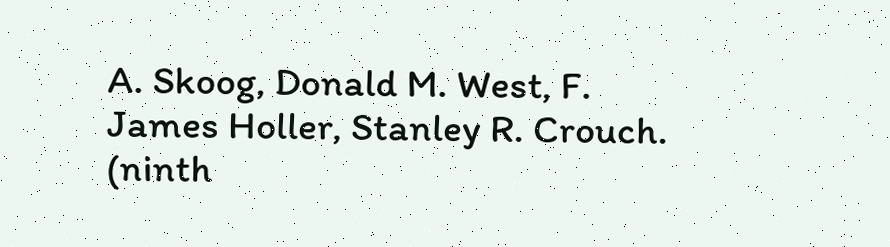A. Skoog, Donald M. West, F. James Holler, Stanley R. Crouch. (ninth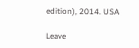edition), 2014. USA

Leave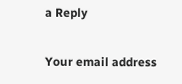a Reply

Your email address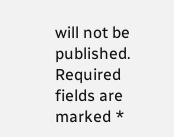will not be published. Required fields are marked *